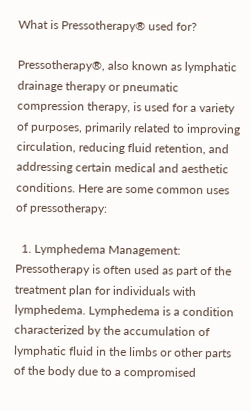What is Pressotherapy® used for?

Pressotherapy®, also known as lymphatic drainage therapy or pneumatic compression therapy, is used for a variety of purposes, primarily related to improving circulation, reducing fluid retention, and addressing certain medical and aesthetic conditions. Here are some common uses of pressotherapy:

  1. Lymphedema Management: Pressotherapy is often used as part of the treatment plan for individuals with lymphedema. Lymphedema is a condition characterized by the accumulation of lymphatic fluid in the limbs or other parts of the body due to a compromised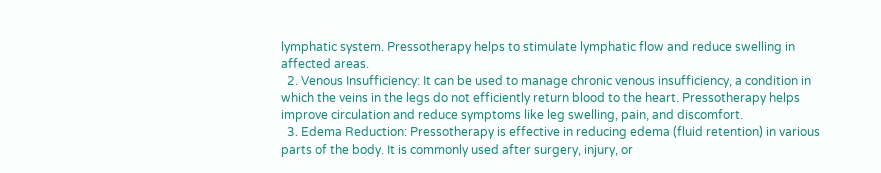lymphatic system. Pressotherapy helps to stimulate lymphatic flow and reduce swelling in affected areas.
  2. Venous Insufficiency: It can be used to manage chronic venous insufficiency, a condition in which the veins in the legs do not efficiently return blood to the heart. Pressotherapy helps improve circulation and reduce symptoms like leg swelling, pain, and discomfort.
  3. Edema Reduction: Pressotherapy is effective in reducing edema (fluid retention) in various parts of the body. It is commonly used after surgery, injury, or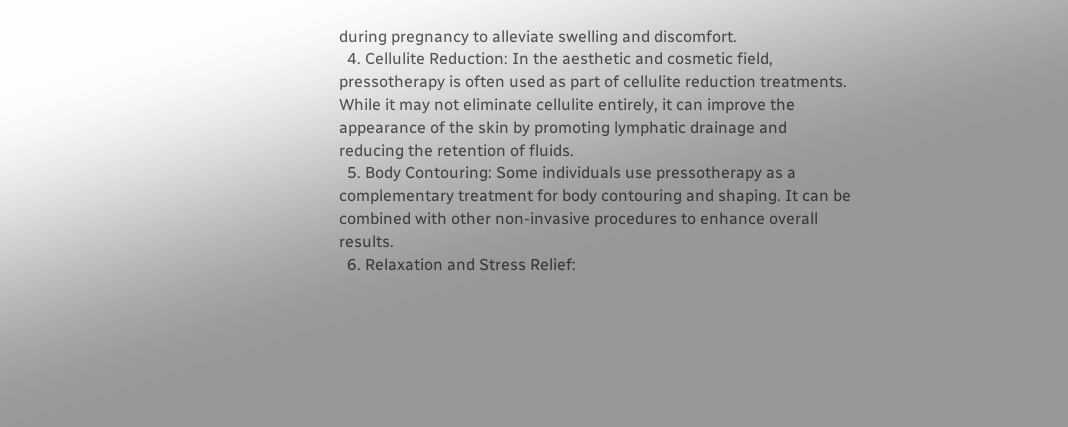during pregnancy to alleviate swelling and discomfort.
  4. Cellulite Reduction: In the aesthetic and cosmetic field, pressotherapy is often used as part of cellulite reduction treatments. While it may not eliminate cellulite entirely, it can improve the appearance of the skin by promoting lymphatic drainage and reducing the retention of fluids.
  5. Body Contouring: Some individuals use pressotherapy as a complementary treatment for body contouring and shaping. It can be combined with other non-invasive procedures to enhance overall results.
  6. Relaxation and Stress Relief: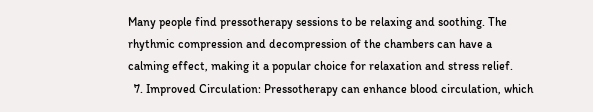Many people find pressotherapy sessions to be relaxing and soothing. The rhythmic compression and decompression of the chambers can have a calming effect, making it a popular choice for relaxation and stress relief.
  7. Improved Circulation: Pressotherapy can enhance blood circulation, which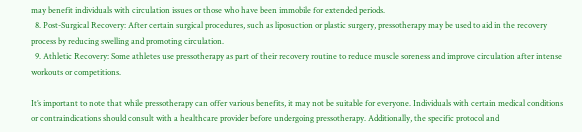may benefit individuals with circulation issues or those who have been immobile for extended periods.
  8. Post-Surgical Recovery: After certain surgical procedures, such as liposuction or plastic surgery, pressotherapy may be used to aid in the recovery process by reducing swelling and promoting circulation.
  9. Athletic Recovery: Some athletes use pressotherapy as part of their recovery routine to reduce muscle soreness and improve circulation after intense workouts or competitions.

It’s important to note that while pressotherapy can offer various benefits, it may not be suitable for everyone. Individuals with certain medical conditions or contraindications should consult with a healthcare provider before undergoing pressotherapy. Additionally, the specific protocol and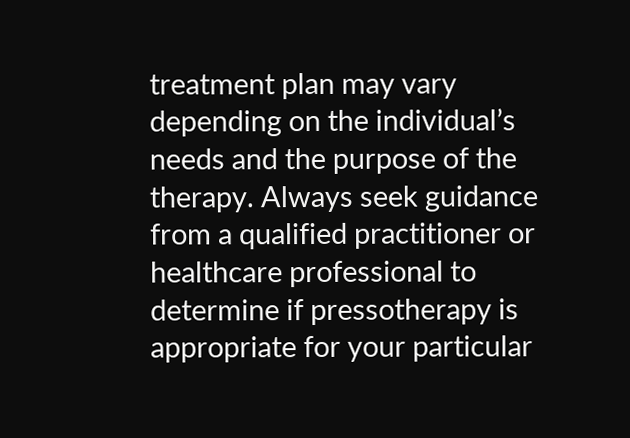treatment plan may vary depending on the individual’s needs and the purpose of the therapy. Always seek guidance from a qualified practitioner or healthcare professional to determine if pressotherapy is appropriate for your particular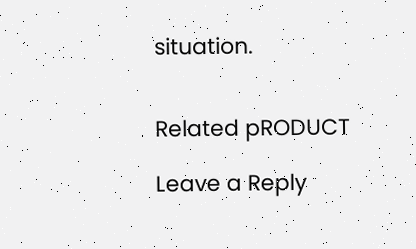situation.


Related pRODUCT

Leave a Reply